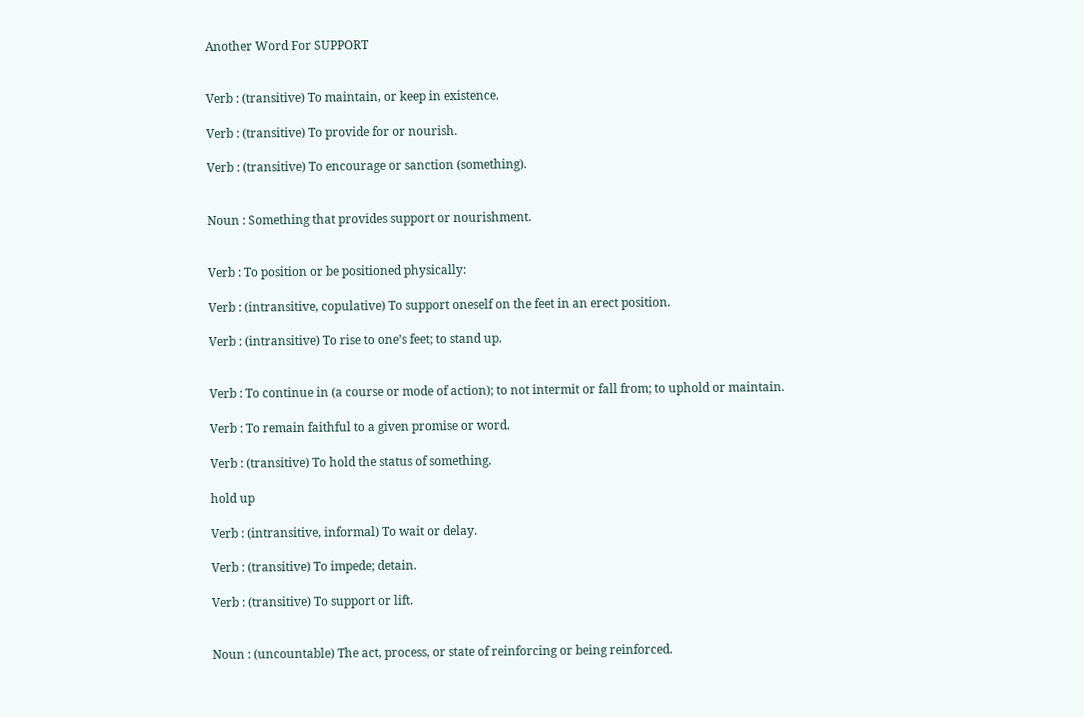Another Word For SUPPORT


Verb : (transitive) To maintain, or keep in existence.

Verb : (transitive) To provide for or nourish.

Verb : (transitive) To encourage or sanction (something).


Noun : Something that provides support or nourishment.


Verb : To position or be positioned physically:

Verb : (intransitive, copulative) To support oneself on the feet in an erect position.

Verb : (intransitive) To rise to one’s feet; to stand up.


Verb : To continue in (a course or mode of action); to not intermit or fall from; to uphold or maintain.

Verb : To remain faithful to a given promise or word.

Verb : (transitive) To hold the status of something.

hold up

Verb : (intransitive, informal) To wait or delay.

Verb : (transitive) To impede; detain.

Verb : (transitive) To support or lift.


Noun : (uncountable) The act, process, or state of reinforcing or being reinforced.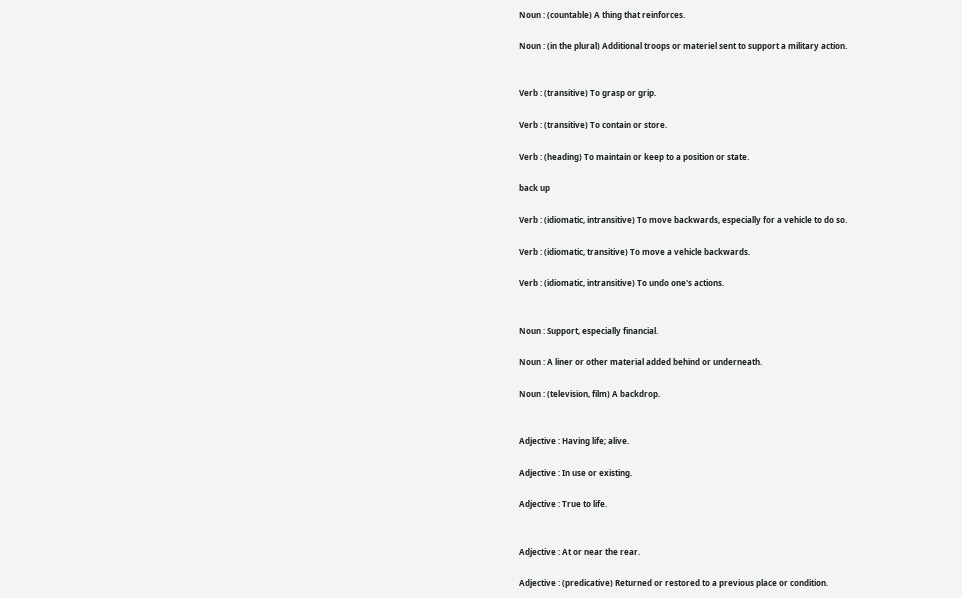Noun : (countable) A thing that reinforces.

Noun : (in the plural) Additional troops or materiel sent to support a military action.


Verb : (transitive) To grasp or grip.

Verb : (transitive) To contain or store.

Verb : (heading) To maintain or keep to a position or state.

back up

Verb : (idiomatic, intransitive) To move backwards, especially for a vehicle to do so.

Verb : (idiomatic, transitive) To move a vehicle backwards.

Verb : (idiomatic, intransitive) To undo one's actions.


Noun : Support, especially financial.

Noun : A liner or other material added behind or underneath.

Noun : (television, film) A backdrop.


Adjective : Having life; alive.

Adjective : In use or existing.

Adjective : True to life.


Adjective : At or near the rear.

Adjective : (predicative) Returned or restored to a previous place or condition.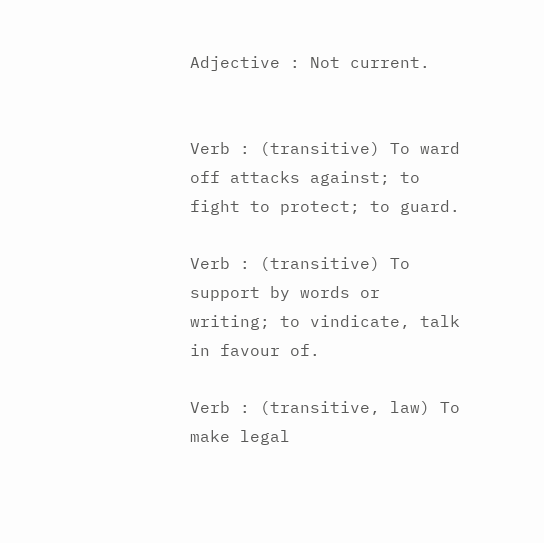Adjective : Not current.


Verb : (transitive) To ward off attacks against; to fight to protect; to guard.

Verb : (transitive) To support by words or writing; to vindicate, talk in favour of.

Verb : (transitive, law) To make legal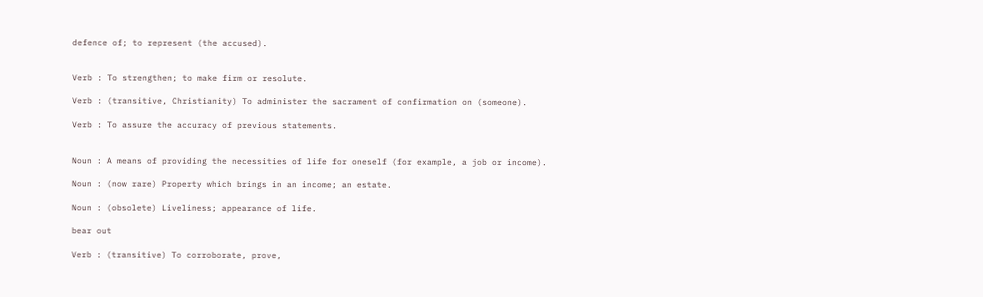defence of; to represent (the accused).


Verb : To strengthen; to make firm or resolute.

Verb : (transitive, Christianity) To administer the sacrament of confirmation on (someone).

Verb : To assure the accuracy of previous statements.


Noun : A means of providing the necessities of life for oneself (for example, a job or income).

Noun : (now rare) Property which brings in an income; an estate.

Noun : (obsolete) Liveliness; appearance of life.

bear out

Verb : (transitive) To corroborate, prove,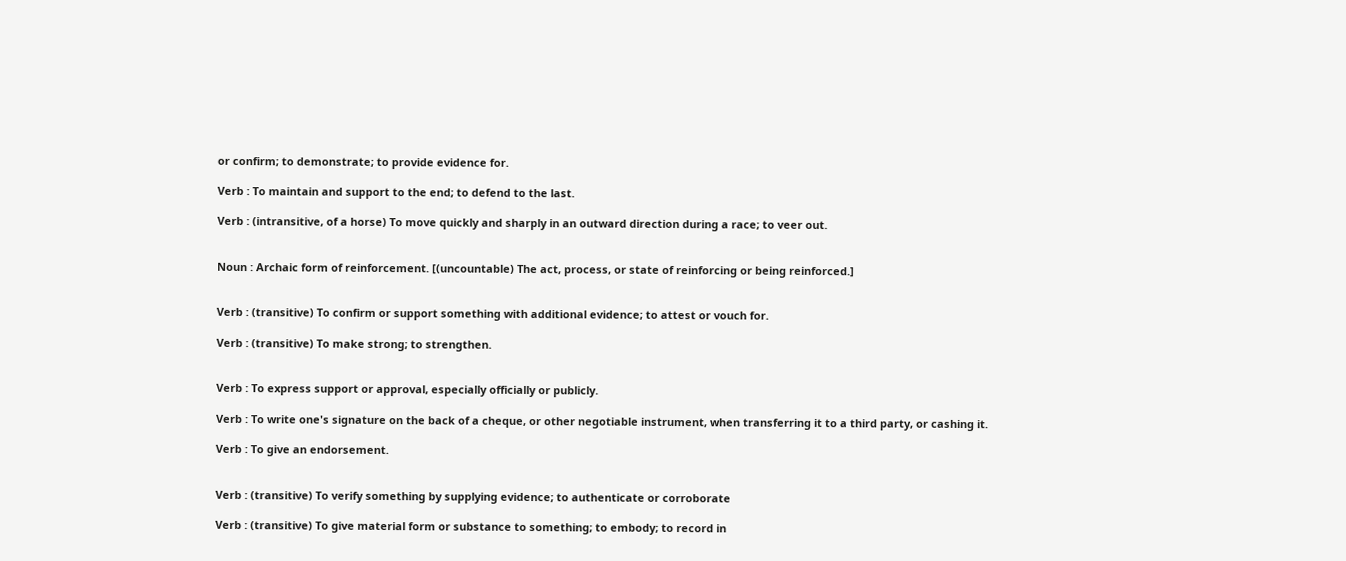or confirm; to demonstrate; to provide evidence for.

Verb : To maintain and support to the end; to defend to the last.

Verb : (intransitive, of a horse) To move quickly and sharply in an outward direction during a race; to veer out.


Noun : Archaic form of reinforcement. [(uncountable) The act, process, or state of reinforcing or being reinforced.]


Verb : (transitive) To confirm or support something with additional evidence; to attest or vouch for.

Verb : (transitive) To make strong; to strengthen.


Verb : To express support or approval, especially officially or publicly.

Verb : To write one's signature on the back of a cheque, or other negotiable instrument, when transferring it to a third party, or cashing it.

Verb : To give an endorsement.


Verb : (transitive) To verify something by supplying evidence; to authenticate or corroborate

Verb : (transitive) To give material form or substance to something; to embody; to record in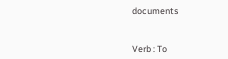documents


Verb : To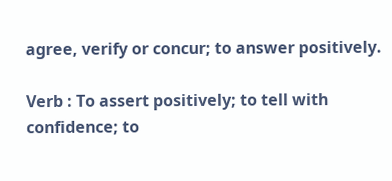agree, verify or concur; to answer positively.

Verb : To assert positively; to tell with confidence; to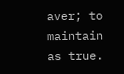aver; to maintain as true.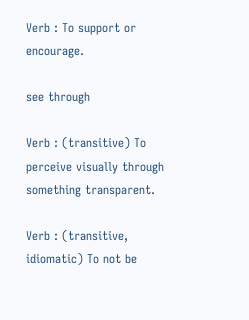Verb : To support or encourage.

see through

Verb : (transitive) To perceive visually through something transparent.

Verb : (transitive, idiomatic) To not be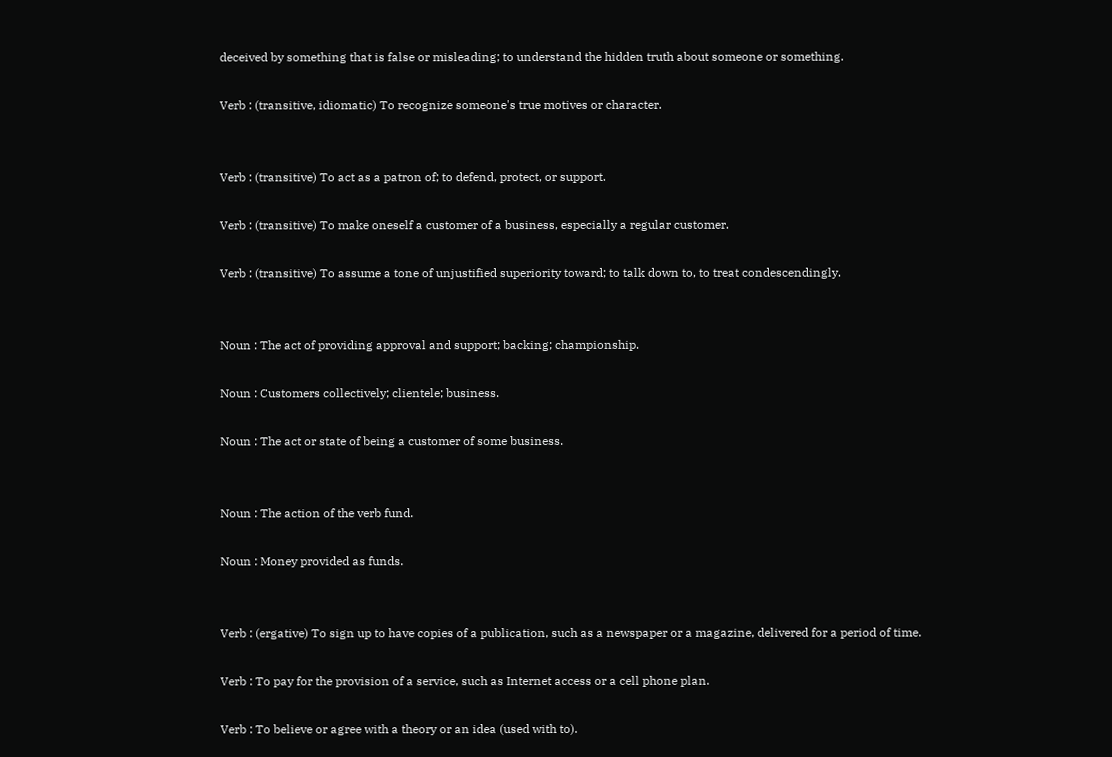deceived by something that is false or misleading; to understand the hidden truth about someone or something.

Verb : (transitive, idiomatic) To recognize someone's true motives or character.


Verb : (transitive) To act as a patron of; to defend, protect, or support.

Verb : (transitive) To make oneself a customer of a business, especially a regular customer.

Verb : (transitive) To assume a tone of unjustified superiority toward; to talk down to, to treat condescendingly.


Noun : The act of providing approval and support; backing; championship.

Noun : Customers collectively; clientele; business.

Noun : The act or state of being a customer of some business.


Noun : The action of the verb fund.

Noun : Money provided as funds.


Verb : (ergative) To sign up to have copies of a publication, such as a newspaper or a magazine, delivered for a period of time.

Verb : To pay for the provision of a service, such as Internet access or a cell phone plan.

Verb : To believe or agree with a theory or an idea (used with to).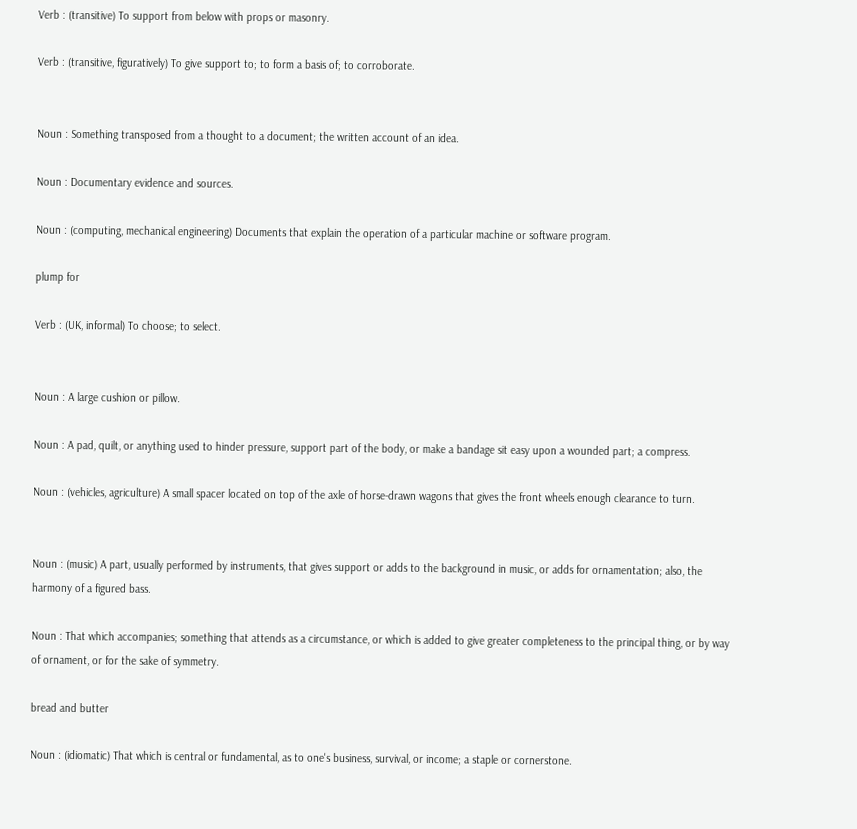Verb : (transitive) To support from below with props or masonry.

Verb : (transitive, figuratively) To give support to; to form a basis of; to corroborate.


Noun : Something transposed from a thought to a document; the written account of an idea.

Noun : Documentary evidence and sources.

Noun : (computing, mechanical engineering) Documents that explain the operation of a particular machine or software program.

plump for

Verb : (UK, informal) To choose; to select.


Noun : A large cushion or pillow.

Noun : A pad, quilt, or anything used to hinder pressure, support part of the body, or make a bandage sit easy upon a wounded part; a compress.

Noun : (vehicles, agriculture) A small spacer located on top of the axle of horse-drawn wagons that gives the front wheels enough clearance to turn.


Noun : (music) A part, usually performed by instruments, that gives support or adds to the background in music, or adds for ornamentation; also, the harmony of a figured bass.

Noun : That which accompanies; something that attends as a circumstance, or which is added to give greater completeness to the principal thing, or by way of ornament, or for the sake of symmetry.

bread and butter

Noun : (idiomatic) That which is central or fundamental, as to one's business, survival, or income; a staple or cornerstone.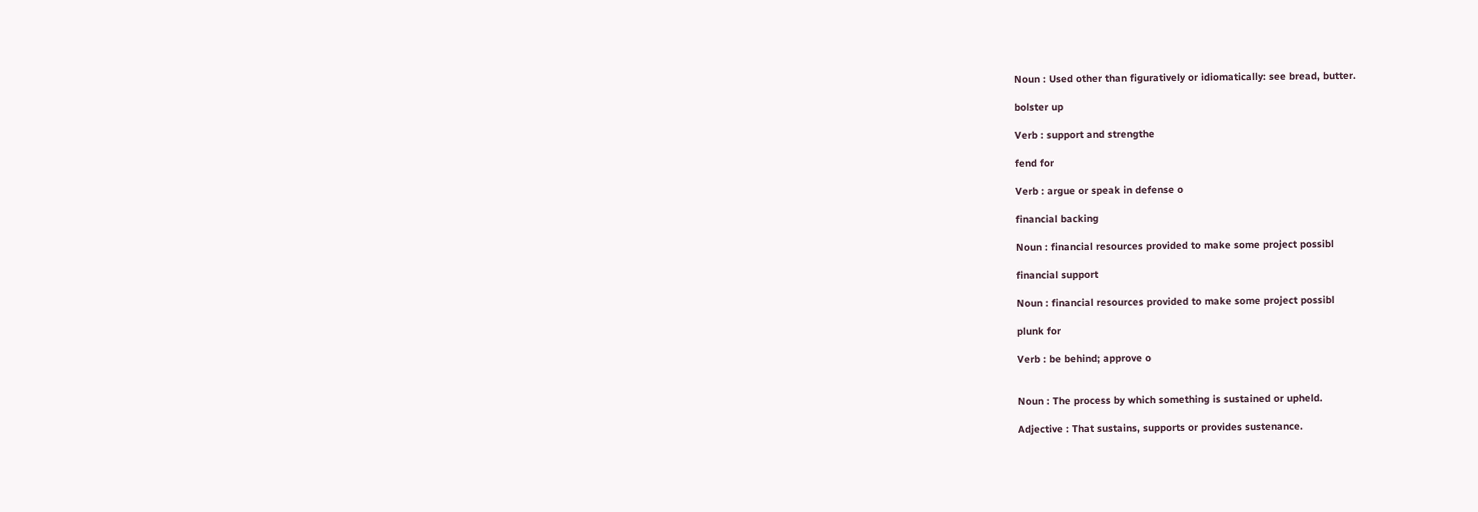Noun : Used other than figuratively or idiomatically: see bread, butter.

bolster up

Verb : support and strengthe

fend for

Verb : argue or speak in defense o

financial backing

Noun : financial resources provided to make some project possibl

financial support

Noun : financial resources provided to make some project possibl

plunk for

Verb : be behind; approve o


Noun : The process by which something is sustained or upheld.

Adjective : That sustains, supports or provides sustenance.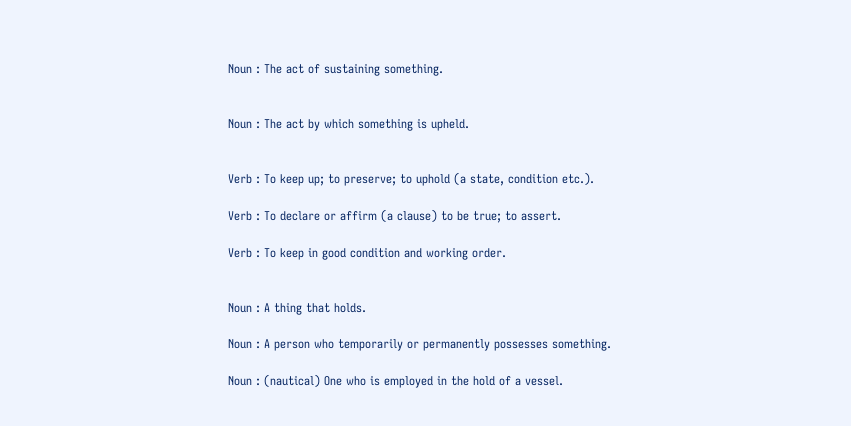Noun : The act of sustaining something.


Noun : The act by which something is upheld.


Verb : To keep up; to preserve; to uphold (a state, condition etc.).

Verb : To declare or affirm (a clause) to be true; to assert.

Verb : To keep in good condition and working order.


Noun : A thing that holds.

Noun : A person who temporarily or permanently possesses something.

Noun : (nautical) One who is employed in the hold of a vessel.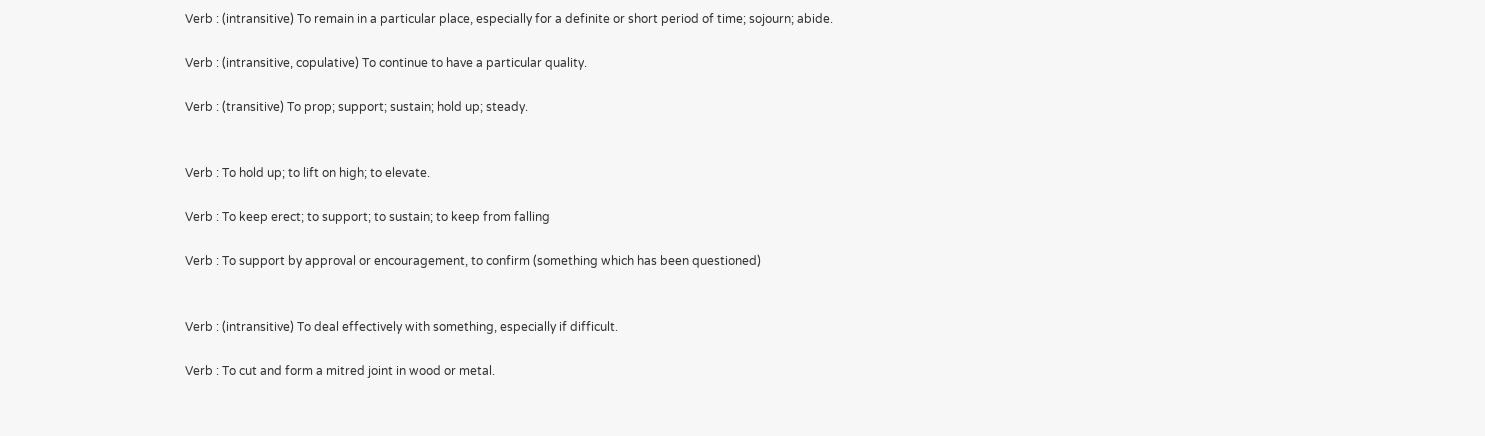Verb : (intransitive) To remain in a particular place, especially for a definite or short period of time; sojourn; abide.

Verb : (intransitive, copulative) To continue to have a particular quality.

Verb : (transitive) To prop; support; sustain; hold up; steady.


Verb : To hold up; to lift on high; to elevate.

Verb : To keep erect; to support; to sustain; to keep from falling

Verb : To support by approval or encouragement, to confirm (something which has been questioned)


Verb : (intransitive) To deal effectively with something, especially if difficult.

Verb : To cut and form a mitred joint in wood or metal.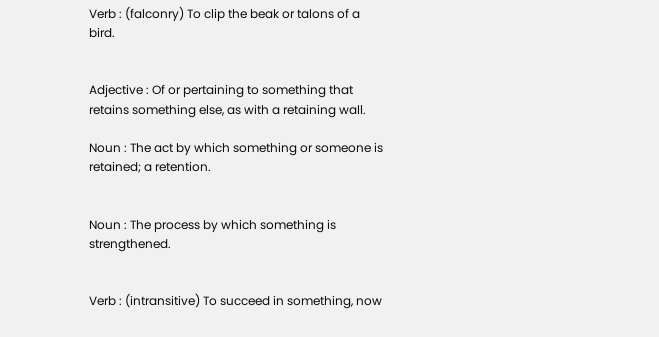Verb : (falconry) To clip the beak or talons of a bird.


Adjective : Of or pertaining to something that retains something else, as with a retaining wall.

Noun : The act by which something or someone is retained; a retention.


Noun : The process by which something is strengthened.


Verb : (intransitive) To succeed in something, now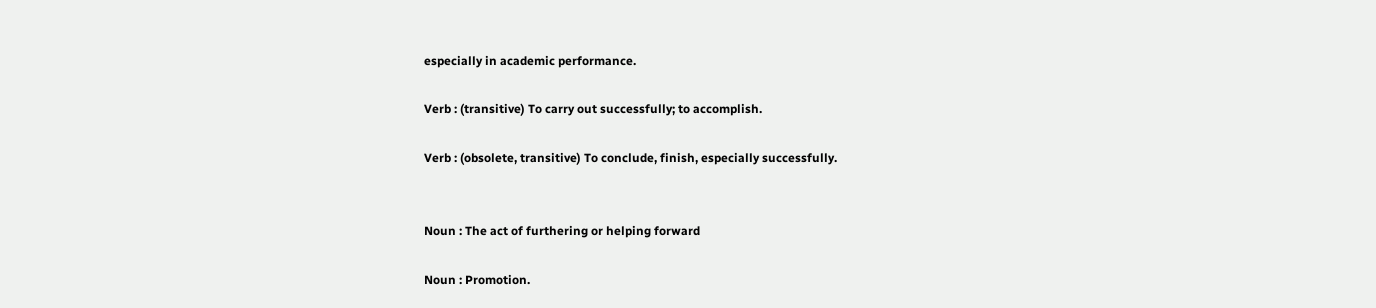especially in academic performance.

Verb : (transitive) To carry out successfully; to accomplish.

Verb : (obsolete, transitive) To conclude, finish, especially successfully.


Noun : The act of furthering or helping forward

Noun : Promotion.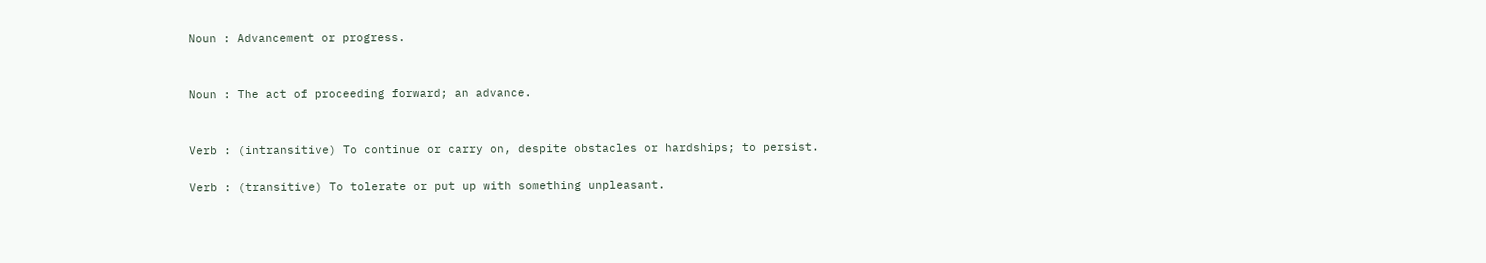Noun : Advancement or progress.


Noun : The act of proceeding forward; an advance.


Verb : (intransitive) To continue or carry on, despite obstacles or hardships; to persist.

Verb : (transitive) To tolerate or put up with something unpleasant.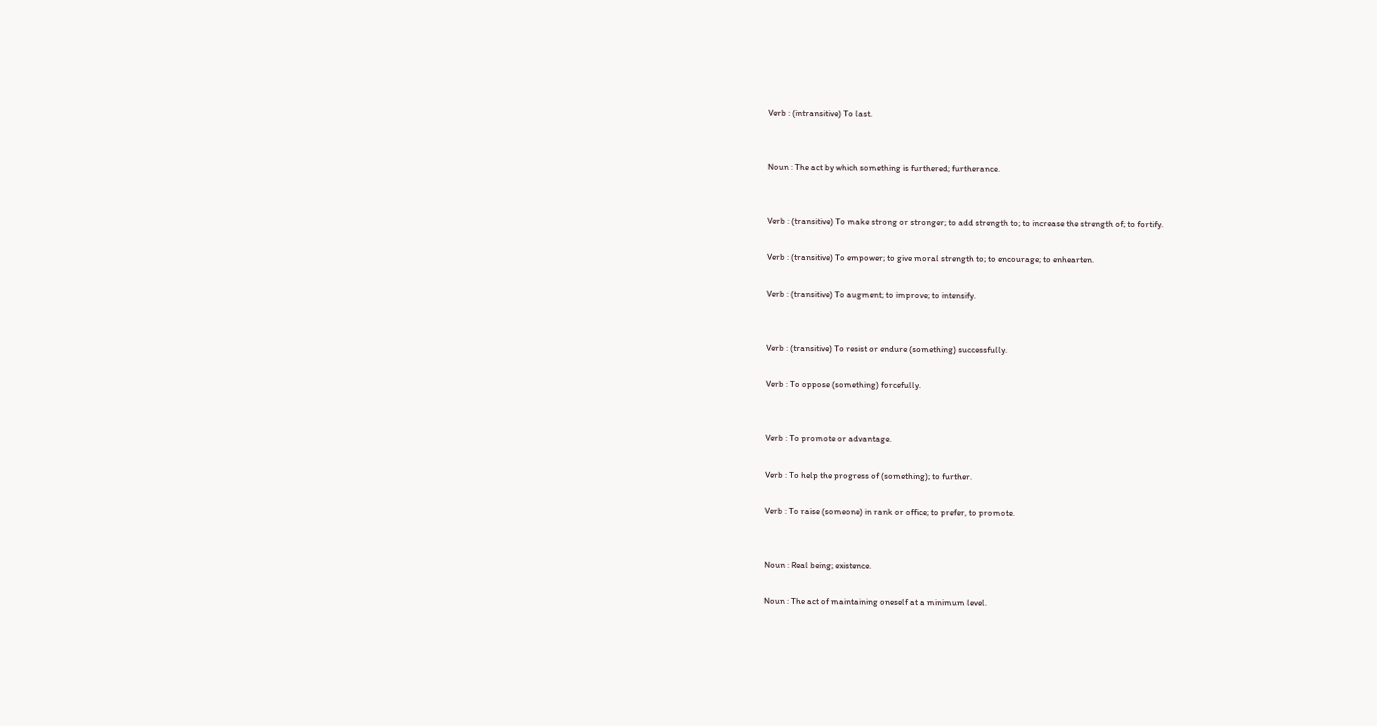Verb : (intransitive) To last.


Noun : The act by which something is furthered; furtherance.


Verb : (transitive) To make strong or stronger; to add strength to; to increase the strength of; to fortify.

Verb : (transitive) To empower; to give moral strength to; to encourage; to enhearten.

Verb : (transitive) To augment; to improve; to intensify.


Verb : (transitive) To resist or endure (something) successfully.

Verb : To oppose (something) forcefully.


Verb : To promote or advantage.

Verb : To help the progress of (something); to further.

Verb : To raise (someone) in rank or office; to prefer, to promote.


Noun : Real being; existence.

Noun : The act of maintaining oneself at a minimum level.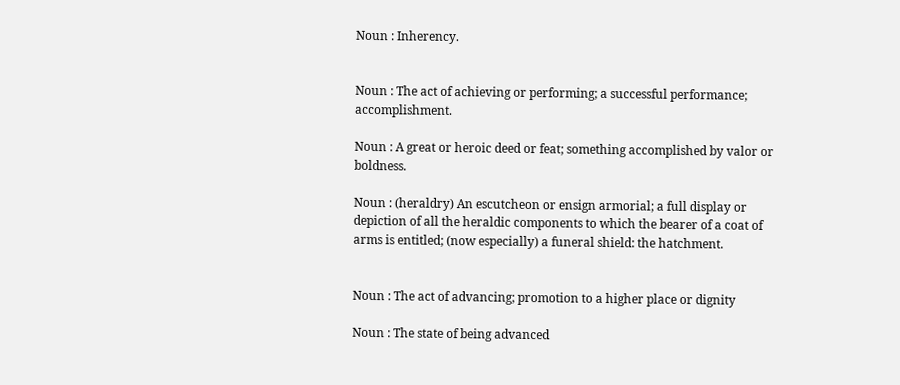Noun : Inherency.


Noun : The act of achieving or performing; a successful performance; accomplishment.

Noun : A great or heroic deed or feat; something accomplished by valor or boldness.

Noun : (heraldry) An escutcheon or ensign armorial; a full display or depiction of all the heraldic components to which the bearer of a coat of arms is entitled; (now especially) a funeral shield: the hatchment.


Noun : The act of advancing; promotion to a higher place or dignity

Noun : The state of being advanced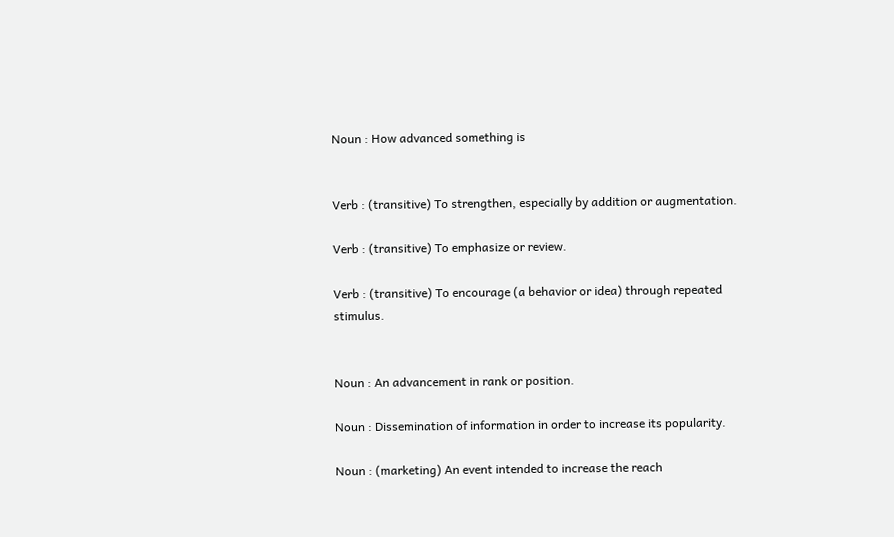Noun : How advanced something is


Verb : (transitive) To strengthen, especially by addition or augmentation.

Verb : (transitive) To emphasize or review.

Verb : (transitive) To encourage (a behavior or idea) through repeated stimulus.


Noun : An advancement in rank or position.

Noun : Dissemination of information in order to increase its popularity.

Noun : (marketing) An event intended to increase the reach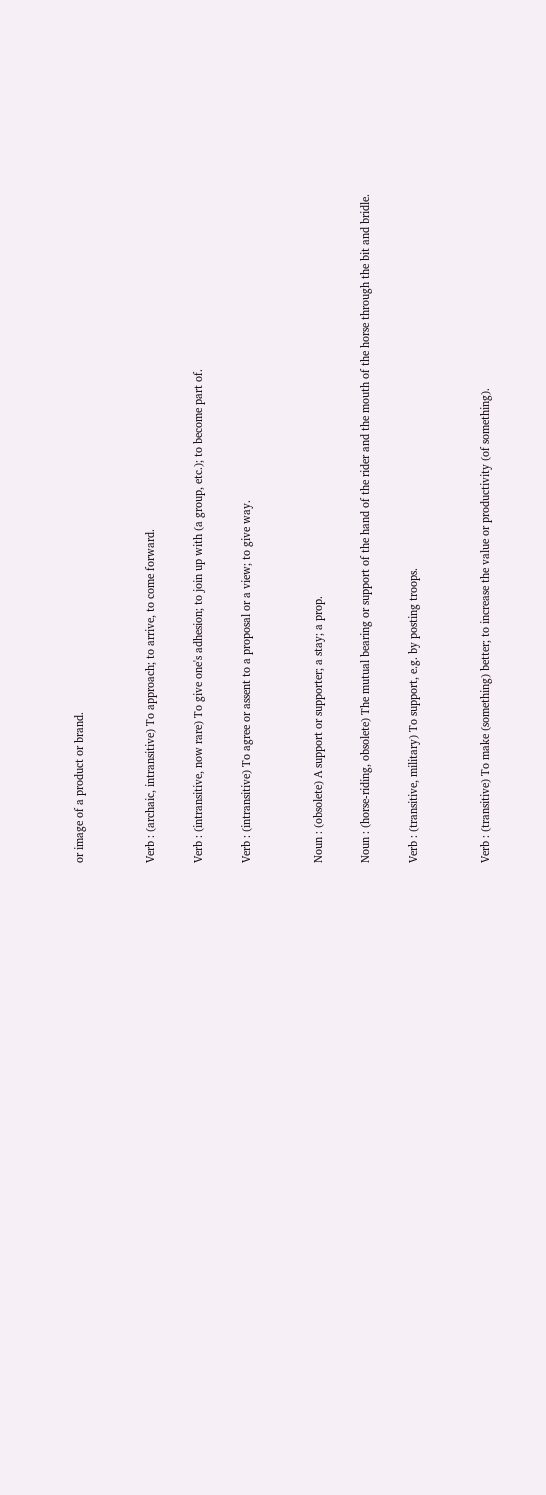or image of a product or brand.


Verb : (archaic, intransitive) To approach; to arrive, to come forward.

Verb : (intransitive, now rare) To give one's adhesion; to join up with (a group, etc.); to become part of.

Verb : (intransitive) To agree or assent to a proposal or a view; to give way.


Noun : (obsolete) A support or supporter; a stay; a prop.

Noun : (horse-riding, obsolete) The mutual bearing or support of the hand of the rider and the mouth of the horse through the bit and bridle.

Verb : (transitive, military) To support, e.g. by posting troops.


Verb : (transitive) To make (something) better; to increase the value or productivity (of something).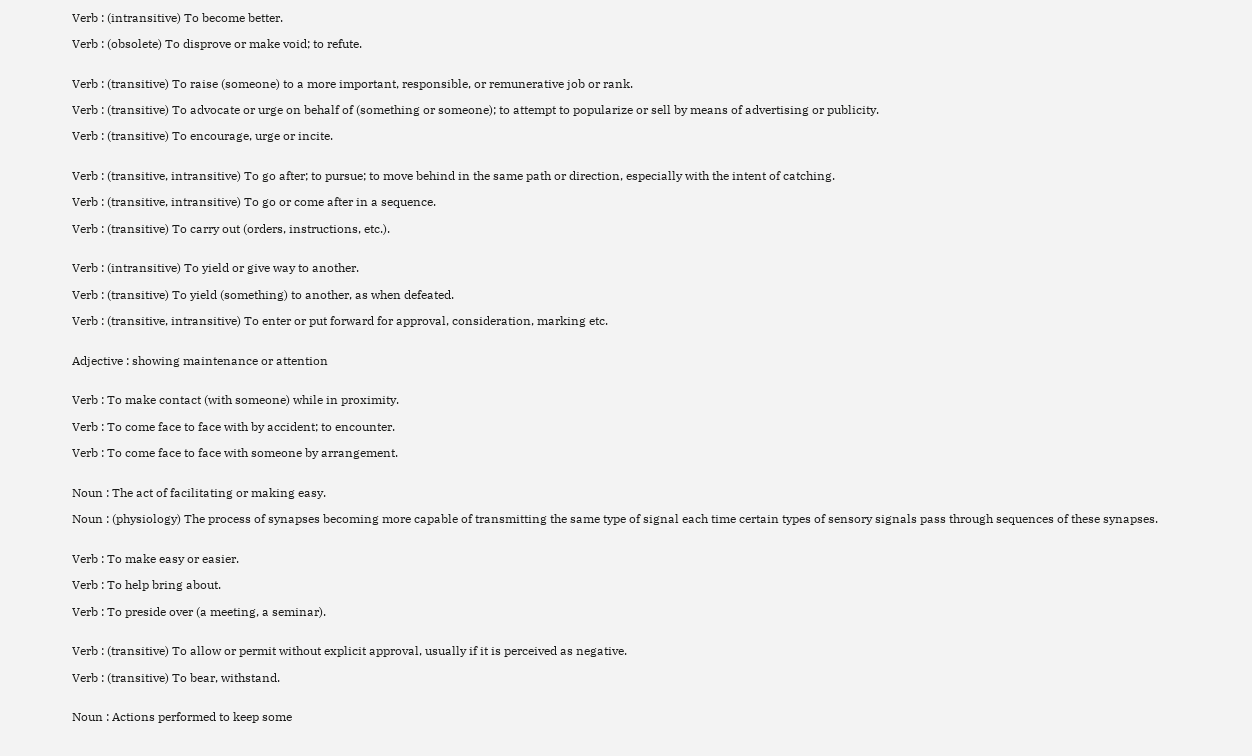Verb : (intransitive) To become better.

Verb : (obsolete) To disprove or make void; to refute.


Verb : (transitive) To raise (someone) to a more important, responsible, or remunerative job or rank.

Verb : (transitive) To advocate or urge on behalf of (something or someone); to attempt to popularize or sell by means of advertising or publicity.

Verb : (transitive) To encourage, urge or incite.


Verb : (transitive, intransitive) To go after; to pursue; to move behind in the same path or direction, especially with the intent of catching.

Verb : (transitive, intransitive) To go or come after in a sequence.

Verb : (transitive) To carry out (orders, instructions, etc.).


Verb : (intransitive) To yield or give way to another.

Verb : (transitive) To yield (something) to another, as when defeated.

Verb : (transitive, intransitive) To enter or put forward for approval, consideration, marking etc.


Adjective : showing maintenance or attention


Verb : To make contact (with someone) while in proximity.

Verb : To come face to face with by accident; to encounter.

Verb : To come face to face with someone by arrangement.


Noun : The act of facilitating or making easy.

Noun : (physiology) The process of synapses becoming more capable of transmitting the same type of signal each time certain types of sensory signals pass through sequences of these synapses.


Verb : To make easy or easier.

Verb : To help bring about.

Verb : To preside over (a meeting, a seminar).


Verb : (transitive) To allow or permit without explicit approval, usually if it is perceived as negative.

Verb : (transitive) To bear, withstand.


Noun : Actions performed to keep some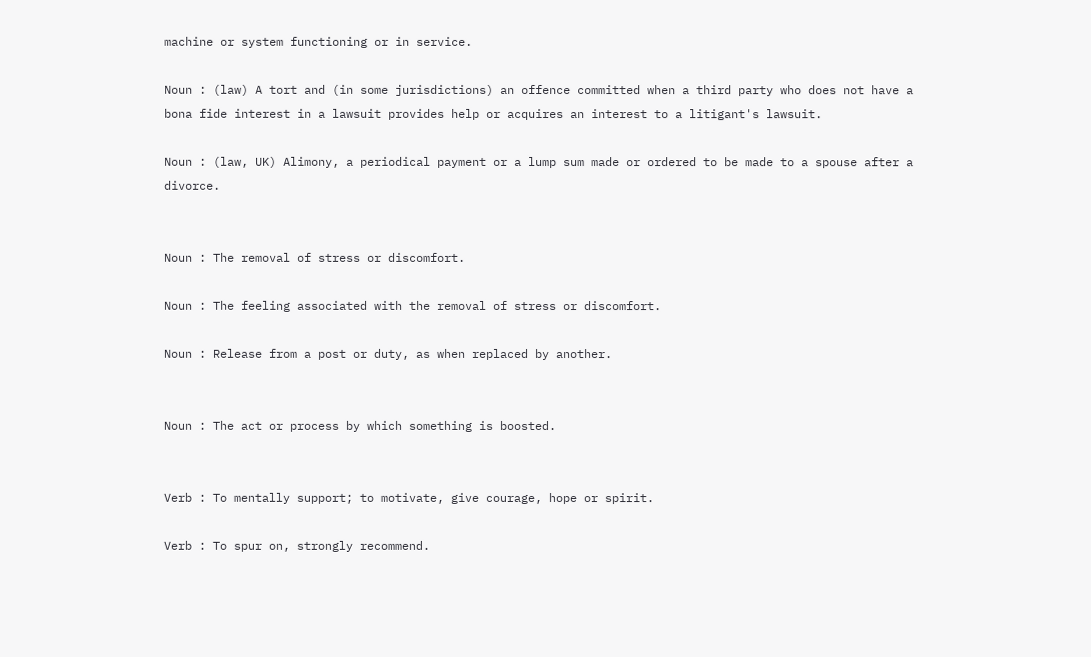machine or system functioning or in service.

Noun : (law) A tort and (in some jurisdictions) an offence committed when a third party who does not have a bona fide interest in a lawsuit provides help or acquires an interest to a litigant's lawsuit.

Noun : (law, UK) Alimony, a periodical payment or a lump sum made or ordered to be made to a spouse after a divorce.


Noun : The removal of stress or discomfort.

Noun : The feeling associated with the removal of stress or discomfort.

Noun : Release from a post or duty, as when replaced by another.


Noun : The act or process by which something is boosted.


Verb : To mentally support; to motivate, give courage, hope or spirit.

Verb : To spur on, strongly recommend.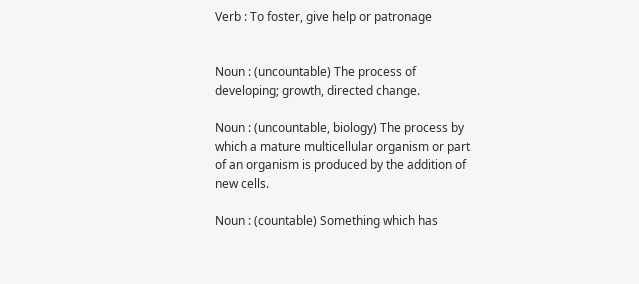Verb : To foster, give help or patronage


Noun : (uncountable) The process of developing; growth, directed change.

Noun : (uncountable, biology) The process by which a mature multicellular organism or part of an organism is produced by the addition of new cells.

Noun : (countable) Something which has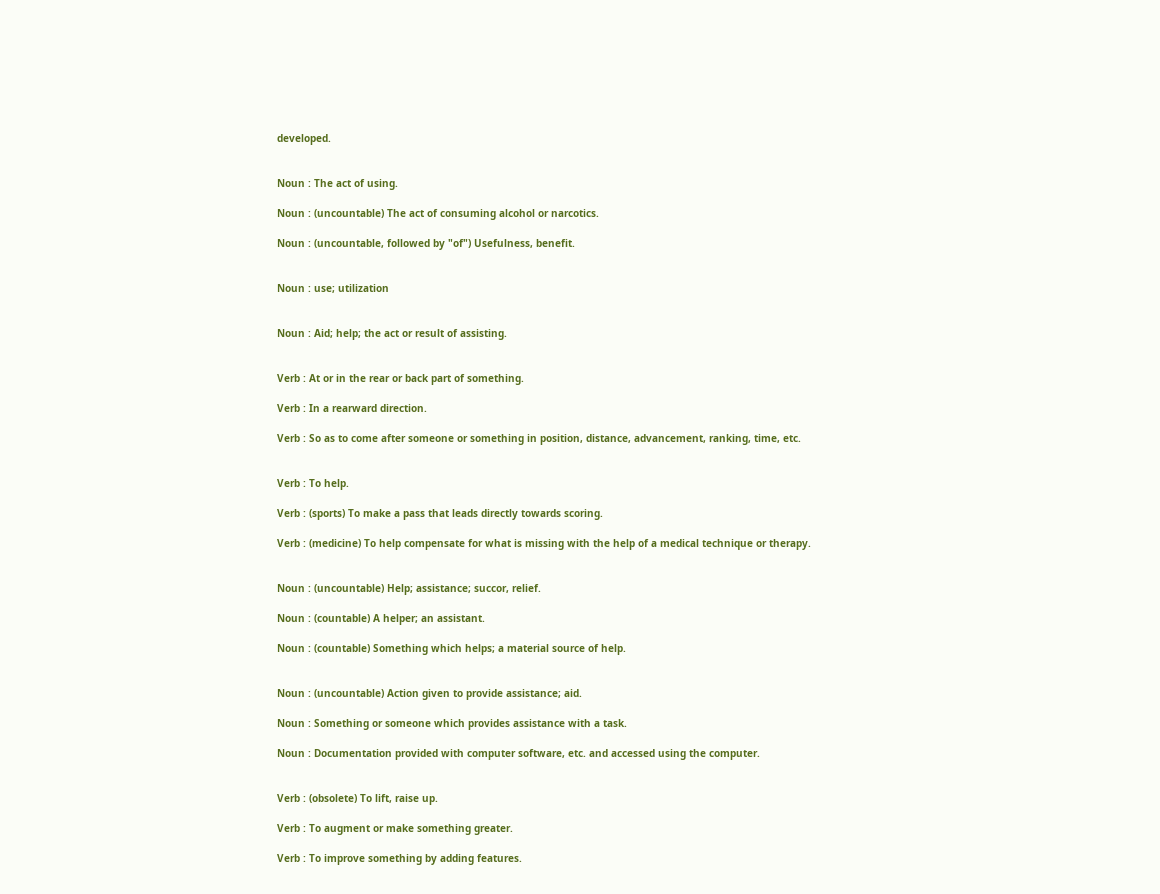developed.


Noun : The act of using.

Noun : (uncountable) The act of consuming alcohol or narcotics.

Noun : (uncountable, followed by "of") Usefulness, benefit.


Noun : use; utilization


Noun : Aid; help; the act or result of assisting.


Verb : At or in the rear or back part of something.

Verb : In a rearward direction.

Verb : So as to come after someone or something in position, distance, advancement, ranking, time, etc.


Verb : To help.

Verb : (sports) To make a pass that leads directly towards scoring.

Verb : (medicine) To help compensate for what is missing with the help of a medical technique or therapy.


Noun : (uncountable) Help; assistance; succor, relief.

Noun : (countable) A helper; an assistant.

Noun : (countable) Something which helps; a material source of help.


Noun : (uncountable) Action given to provide assistance; aid.

Noun : Something or someone which provides assistance with a task.

Noun : Documentation provided with computer software, etc. and accessed using the computer.


Verb : (obsolete) To lift, raise up.

Verb : To augment or make something greater.

Verb : To improve something by adding features.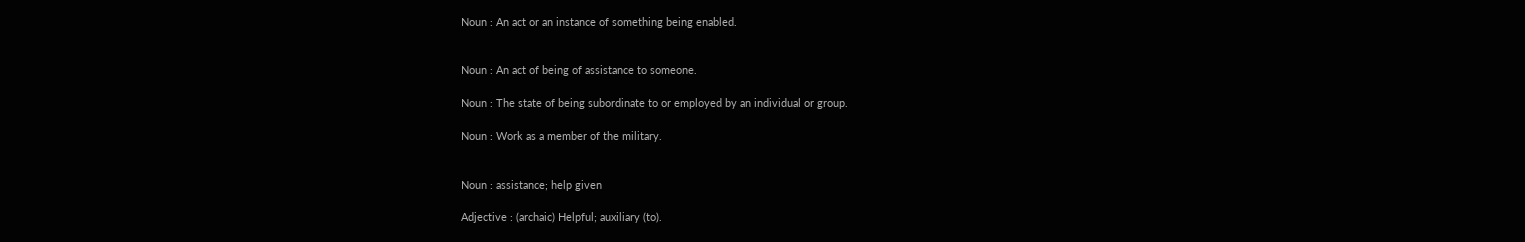Noun : An act or an instance of something being enabled.


Noun : An act of being of assistance to someone.

Noun : The state of being subordinate to or employed by an individual or group.

Noun : Work as a member of the military.


Noun : assistance; help given

Adjective : (archaic) Helpful; auxiliary (to).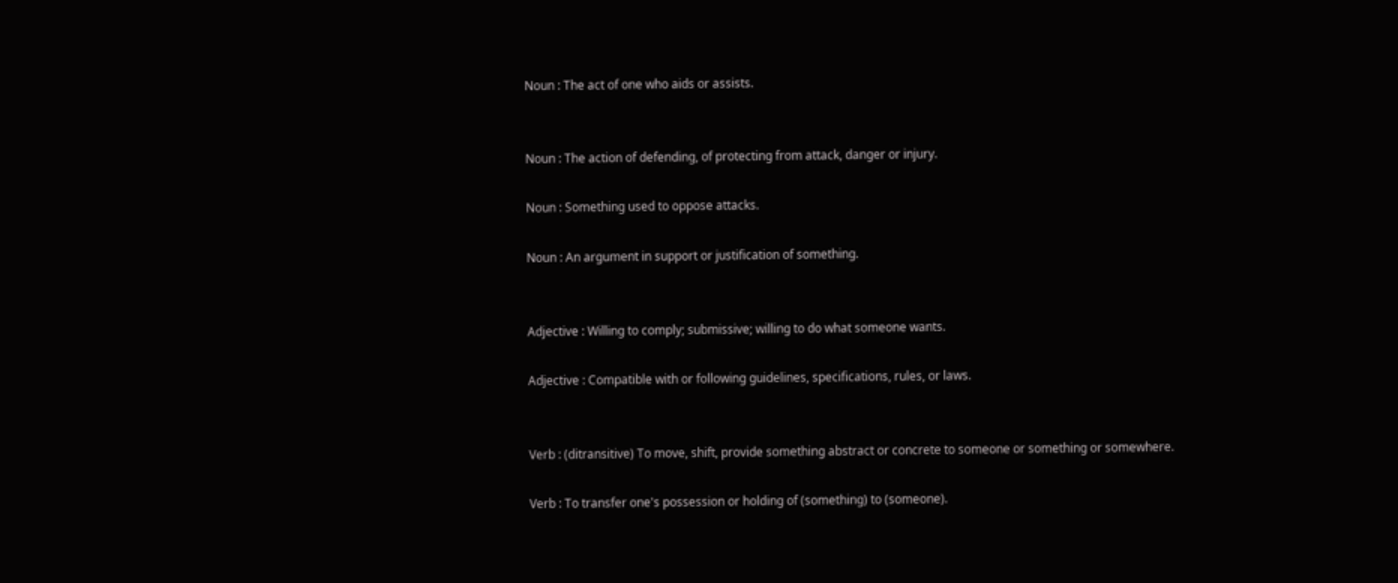Noun : The act of one who aids or assists.


Noun : The action of defending, of protecting from attack, danger or injury.

Noun : Something used to oppose attacks.

Noun : An argument in support or justification of something.


Adjective : Willing to comply; submissive; willing to do what someone wants.

Adjective : Compatible with or following guidelines, specifications, rules, or laws.


Verb : (ditransitive) To move, shift, provide something abstract or concrete to someone or something or somewhere.

Verb : To transfer one's possession or holding of (something) to (someone).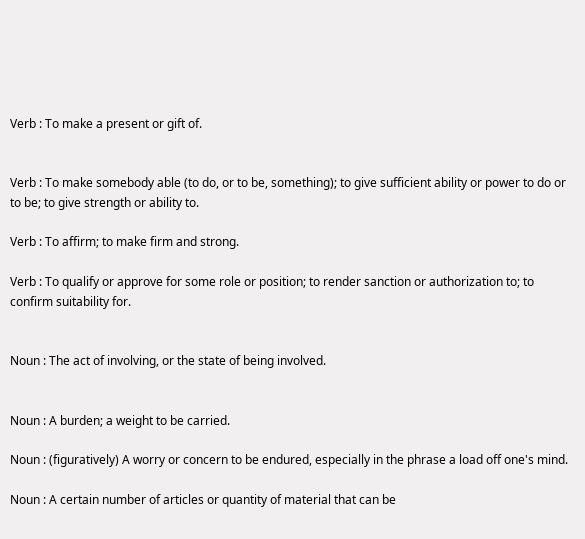Verb : To make a present or gift of.


Verb : To make somebody able (to do, or to be, something); to give sufficient ability or power to do or to be; to give strength or ability to.

Verb : To affirm; to make firm and strong.

Verb : To qualify or approve for some role or position; to render sanction or authorization to; to confirm suitability for.


Noun : The act of involving, or the state of being involved.


Noun : A burden; a weight to be carried.

Noun : (figuratively) A worry or concern to be endured, especially in the phrase a load off one's mind.

Noun : A certain number of articles or quantity of material that can be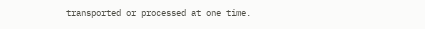transported or processed at one time.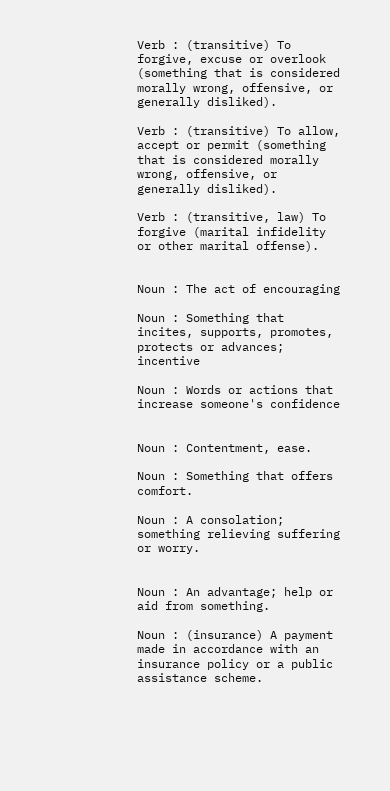Verb : (transitive) To forgive, excuse or overlook (something that is considered morally wrong, offensive, or generally disliked).

Verb : (transitive) To allow, accept or permit (something that is considered morally wrong, offensive, or generally disliked).

Verb : (transitive, law) To forgive (marital infidelity or other marital offense).


Noun : The act of encouraging

Noun : Something that incites, supports, promotes, protects or advances; incentive

Noun : Words or actions that increase someone's confidence


Noun : Contentment, ease.

Noun : Something that offers comfort.

Noun : A consolation; something relieving suffering or worry.


Noun : An advantage; help or aid from something.

Noun : (insurance) A payment made in accordance with an insurance policy or a public assistance scheme.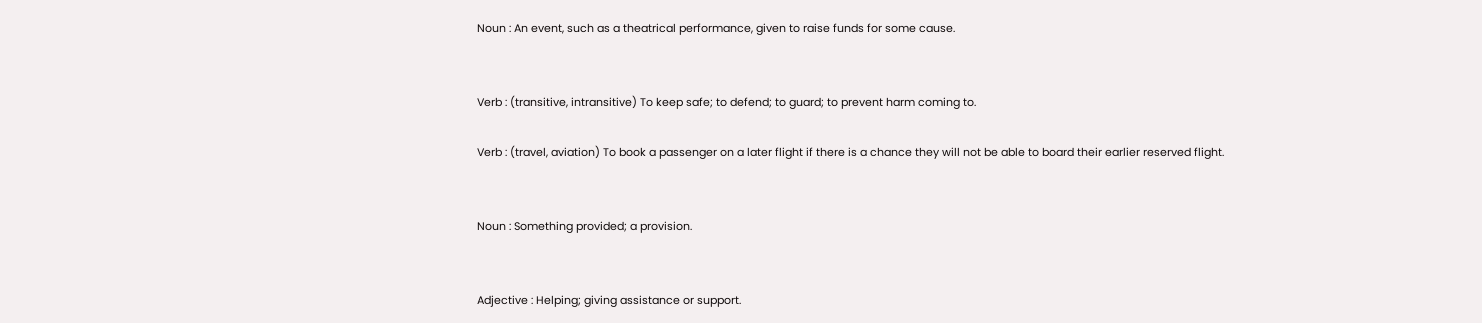Noun : An event, such as a theatrical performance, given to raise funds for some cause.


Verb : (transitive, intransitive) To keep safe; to defend; to guard; to prevent harm coming to.

Verb : (travel, aviation) To book a passenger on a later flight if there is a chance they will not be able to board their earlier reserved flight.


Noun : Something provided; a provision.


Adjective : Helping; giving assistance or support.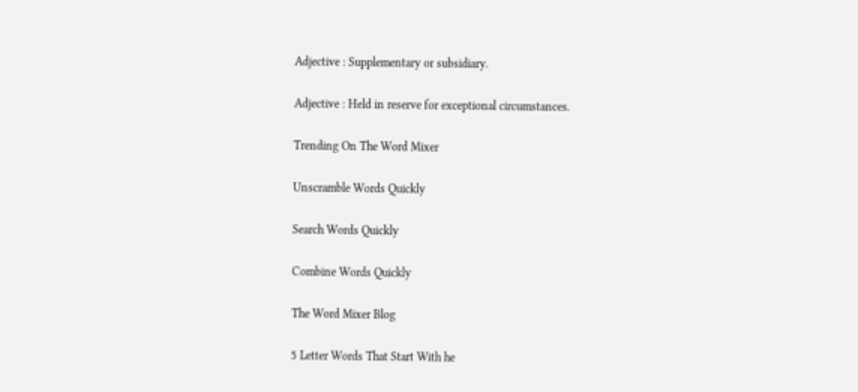Adjective : Supplementary or subsidiary.

Adjective : Held in reserve for exceptional circumstances.

Trending On The Word Mixer

Unscramble Words Quickly

Search Words Quickly

Combine Words Quickly

The Word Mixer Blog

5 Letter Words That Start With he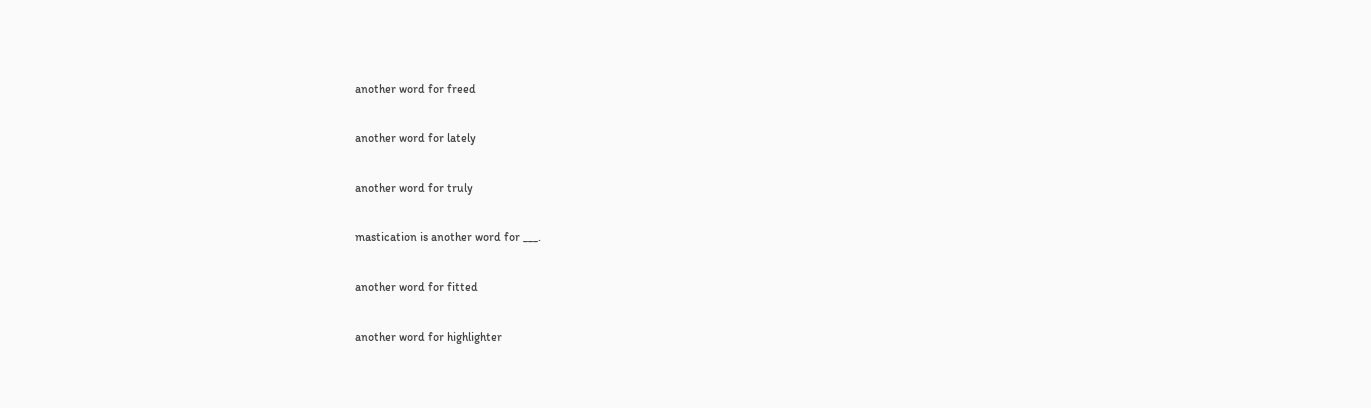another word for freed

another word for lately

another word for truly

mastication is another word for ___.

another word for fitted

another word for highlighter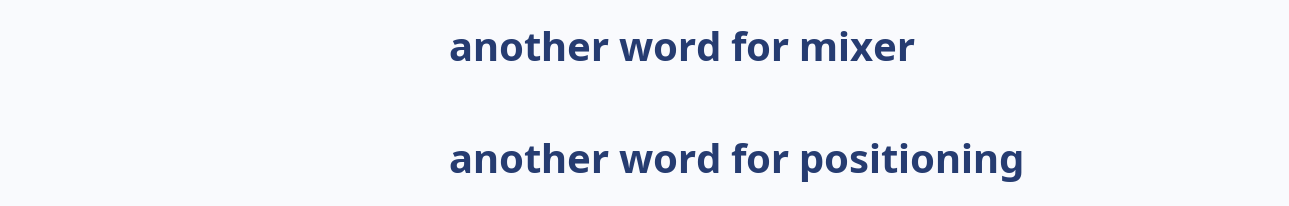another word for mixer

another word for positioning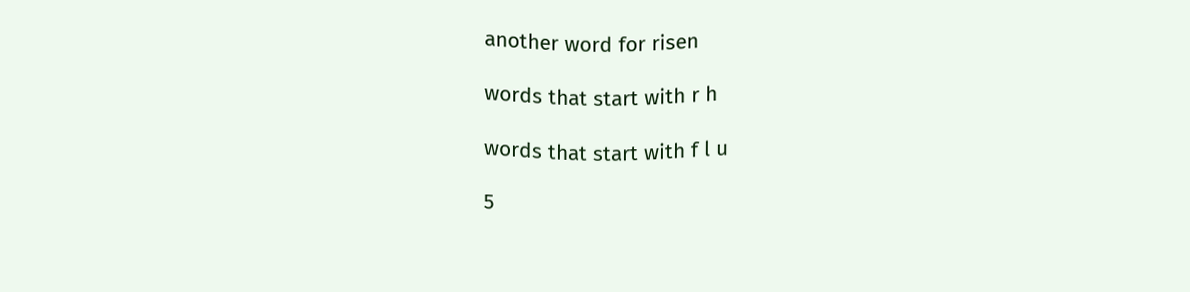another word for risen

words that start with r h

words that start with f l u

5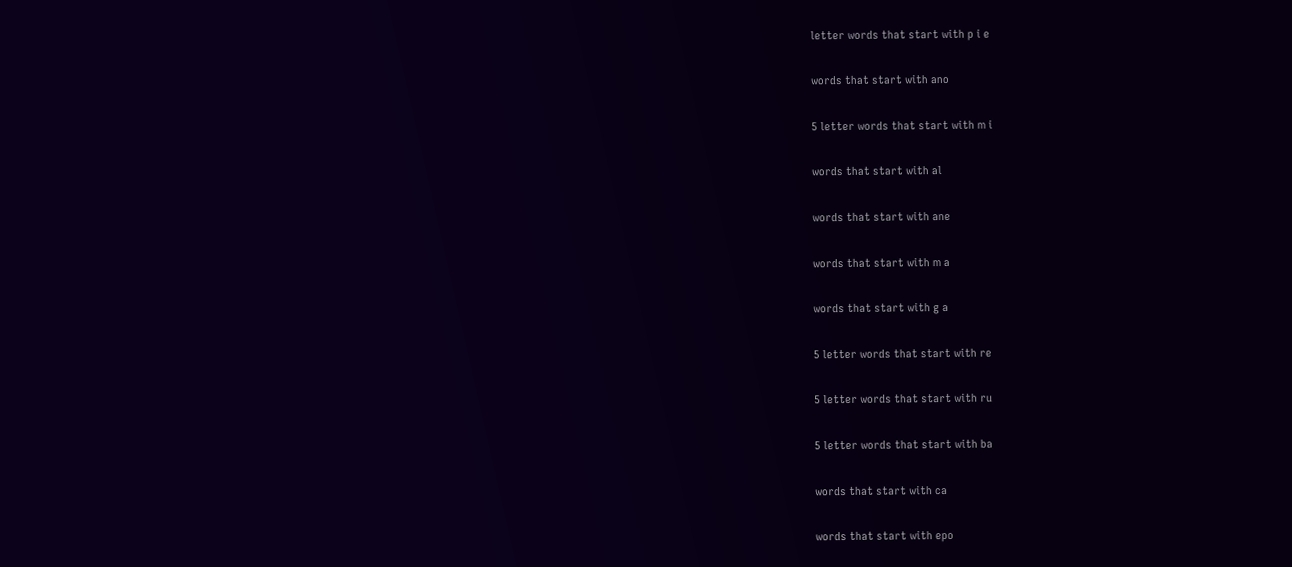letter words that start with p i e

words that start with ano

5 letter words that start with m i

words that start with al

words that start with ane

words that start with m a

words that start with g a

5 letter words that start with re

5 letter words that start with ru

5 letter words that start with ba

words that start with ca

words that start with epo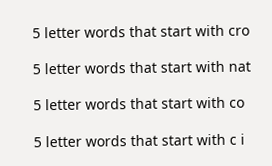5 letter words that start with cro

5 letter words that start with nat

5 letter words that start with co

5 letter words that start with c i